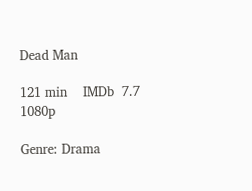Dead Man

121 min    IMDb  7.7    1080p

Genre: Drama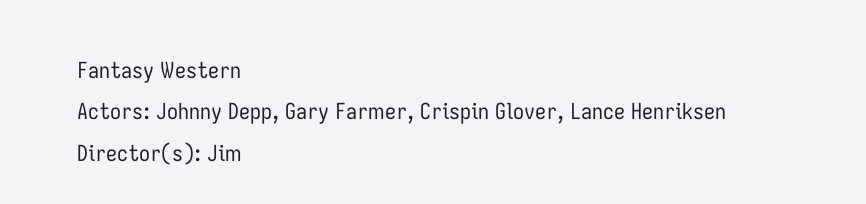Fantasy Western
Actors: Johnny Depp, Gary Farmer, Crispin Glover, Lance Henriksen
Director(s): Jim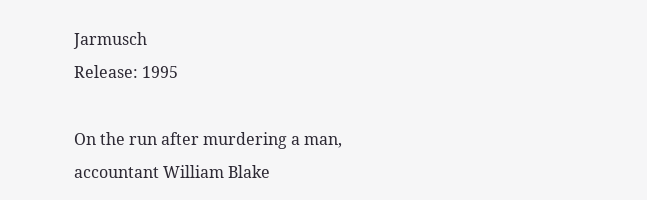Jarmusch
Release: 1995

On the run after murdering a man, accountant William Blake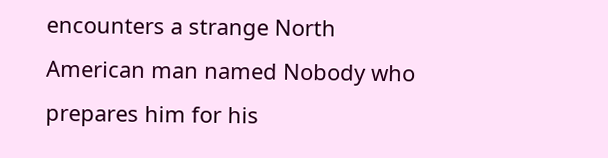encounters a strange North American man named Nobody who prepares him for his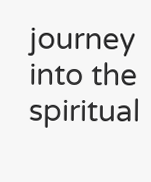journey into the spiritual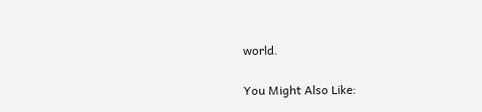world.

You Might Also Like: